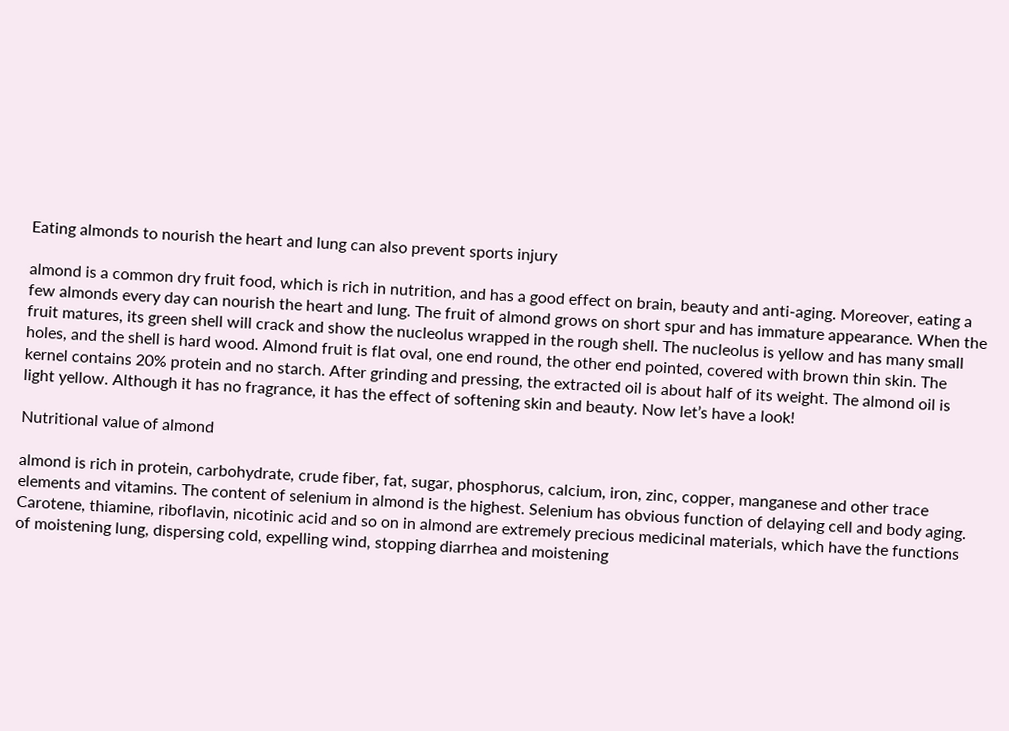Eating almonds to nourish the heart and lung can also prevent sports injury

almond is a common dry fruit food, which is rich in nutrition, and has a good effect on brain, beauty and anti-aging. Moreover, eating a few almonds every day can nourish the heart and lung. The fruit of almond grows on short spur and has immature appearance. When the fruit matures, its green shell will crack and show the nucleolus wrapped in the rough shell. The nucleolus is yellow and has many small holes, and the shell is hard wood. Almond fruit is flat oval, one end round, the other end pointed, covered with brown thin skin. The kernel contains 20% protein and no starch. After grinding and pressing, the extracted oil is about half of its weight. The almond oil is light yellow. Although it has no fragrance, it has the effect of softening skin and beauty. Now let’s have a look!

Nutritional value of almond

almond is rich in protein, carbohydrate, crude fiber, fat, sugar, phosphorus, calcium, iron, zinc, copper, manganese and other trace elements and vitamins. The content of selenium in almond is the highest. Selenium has obvious function of delaying cell and body aging. Carotene, thiamine, riboflavin, nicotinic acid and so on in almond are extremely precious medicinal materials, which have the functions of moistening lung, dispersing cold, expelling wind, stopping diarrhea and moistening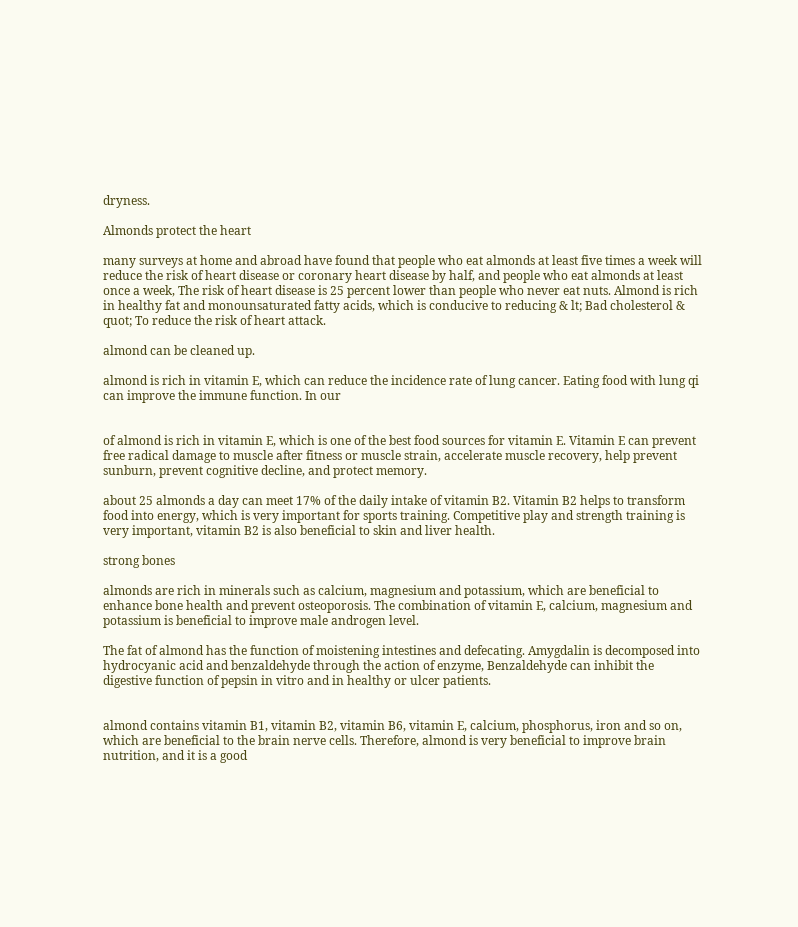dryness.

Almonds protect the heart

many surveys at home and abroad have found that people who eat almonds at least five times a week will reduce the risk of heart disease or coronary heart disease by half, and people who eat almonds at least once a week, The risk of heart disease is 25 percent lower than people who never eat nuts. Almond is rich in healthy fat and monounsaturated fatty acids, which is conducive to reducing & lt; Bad cholesterol & quot; To reduce the risk of heart attack.

almond can be cleaned up.

almond is rich in vitamin E, which can reduce the incidence rate of lung cancer. Eating food with lung qi can improve the immune function. In our


of almond is rich in vitamin E, which is one of the best food sources for vitamin E. Vitamin E can prevent free radical damage to muscle after fitness or muscle strain, accelerate muscle recovery, help prevent sunburn, prevent cognitive decline, and protect memory.

about 25 almonds a day can meet 17% of the daily intake of vitamin B2. Vitamin B2 helps to transform food into energy, which is very important for sports training. Competitive play and strength training is very important, vitamin B2 is also beneficial to skin and liver health.

strong bones

almonds are rich in minerals such as calcium, magnesium and potassium, which are beneficial to enhance bone health and prevent osteoporosis. The combination of vitamin E, calcium, magnesium and potassium is beneficial to improve male androgen level.

The fat of almond has the function of moistening intestines and defecating. Amygdalin is decomposed into hydrocyanic acid and benzaldehyde through the action of enzyme, Benzaldehyde can inhibit the digestive function of pepsin in vitro and in healthy or ulcer patients.


almond contains vitamin B1, vitamin B2, vitamin B6, vitamin E, calcium, phosphorus, iron and so on, which are beneficial to the brain nerve cells. Therefore, almond is very beneficial to improve brain nutrition, and it is a good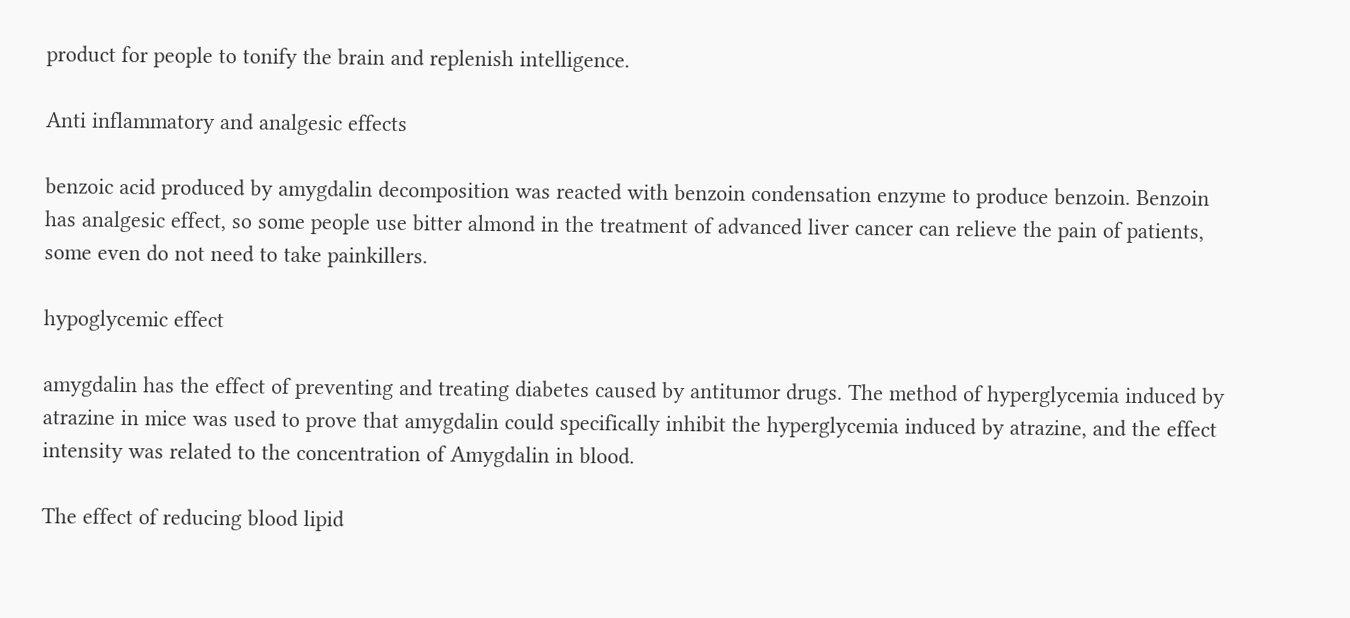product for people to tonify the brain and replenish intelligence.

Anti inflammatory and analgesic effects

benzoic acid produced by amygdalin decomposition was reacted with benzoin condensation enzyme to produce benzoin. Benzoin has analgesic effect, so some people use bitter almond in the treatment of advanced liver cancer can relieve the pain of patients, some even do not need to take painkillers.

hypoglycemic effect

amygdalin has the effect of preventing and treating diabetes caused by antitumor drugs. The method of hyperglycemia induced by atrazine in mice was used to prove that amygdalin could specifically inhibit the hyperglycemia induced by atrazine, and the effect intensity was related to the concentration of Amygdalin in blood.

The effect of reducing blood lipid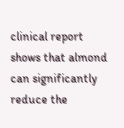clinical report shows that almond can significantly reduce the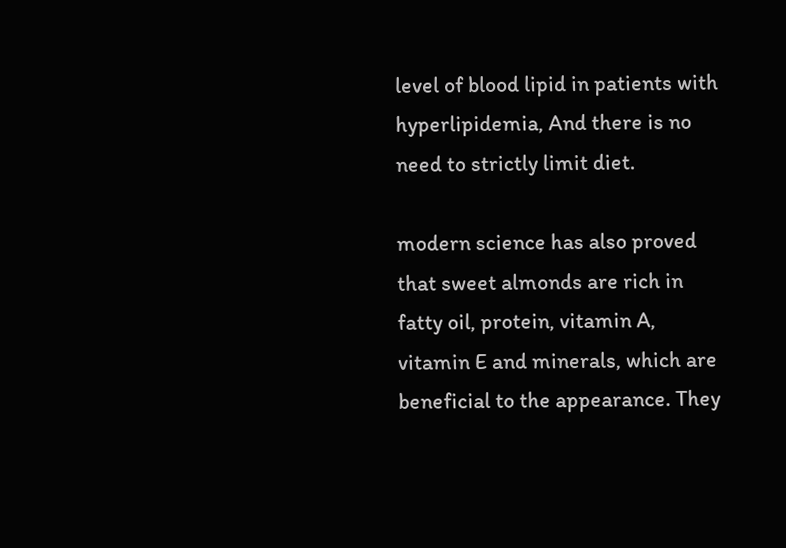level of blood lipid in patients with hyperlipidemia, And there is no need to strictly limit diet.

modern science has also proved that sweet almonds are rich in fatty oil, protein, vitamin A, vitamin E and minerals, which are beneficial to the appearance. They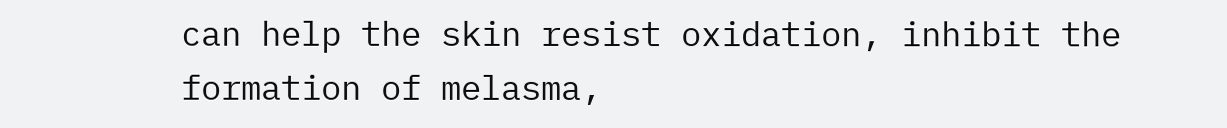can help the skin resist oxidation, inhibit the formation of melasma,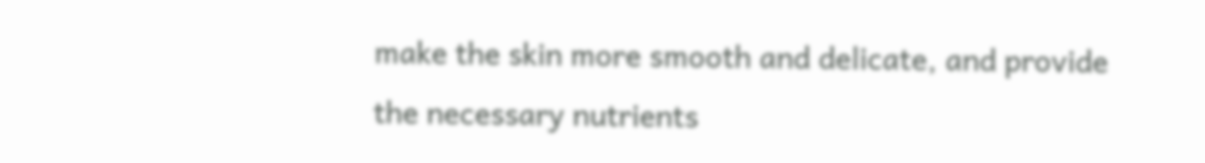make the skin more smooth and delicate, and provide the necessary nutrients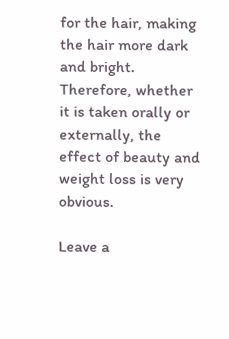for the hair, making the hair more dark and bright. Therefore, whether it is taken orally or externally, the effect of beauty and weight loss is very obvious.

Leave a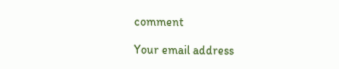comment

Your email address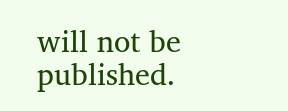will not be published.